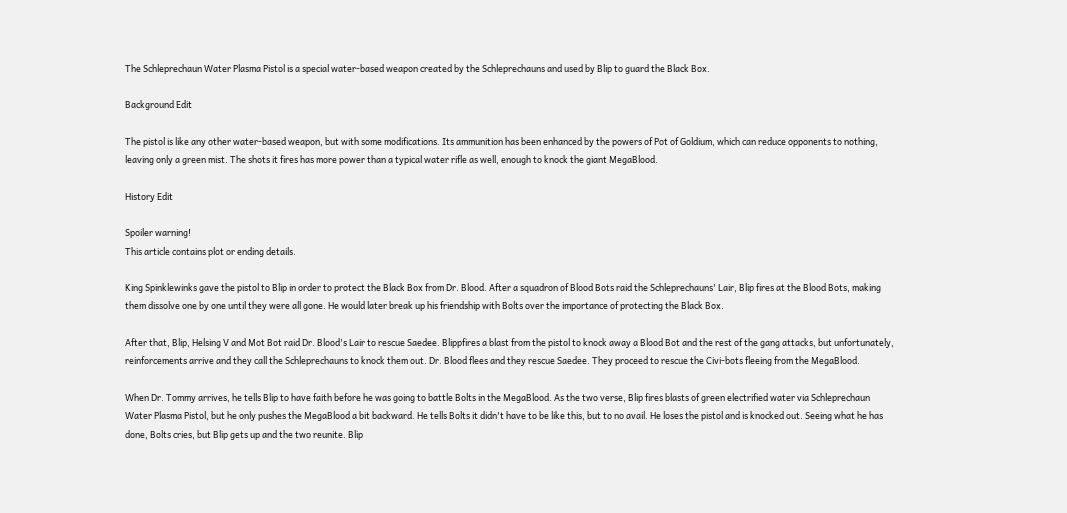The Schleprechaun Water Plasma Pistol is a special water-based weapon created by the Schleprechauns and used by Blip to guard the Black Box.

Background Edit

The pistol is like any other water-based weapon, but with some modifications. Its ammunition has been enhanced by the powers of Pot of Goldium, which can reduce opponents to nothing, leaving only a green mist. The shots it fires has more power than a typical water rifle as well, enough to knock the giant MegaBlood.

History Edit

Spoiler warning!
This article contains plot or ending details.

King Spinklewinks gave the pistol to Blip in order to protect the Black Box from Dr. Blood. After a squadron of Blood Bots raid the Schleprechauns' Lair, Blip fires at the Blood Bots, making them dissolve one by one until they were all gone. He would later break up his friendship with Bolts over the importance of protecting the Black Box.

After that, Blip, Helsing V and Mot Bot raid Dr. Blood's Lair to rescue Saedee. Blippfires a blast from the pistol to knock away a Blood Bot and the rest of the gang attacks, but unfortunately, reinforcements arrive and they call the Schleprechauns to knock them out. Dr. Blood flees and they rescue Saedee. They proceed to rescue the Civi-bots fleeing from the MegaBlood.

When Dr. Tommy arrives, he tells Blip to have faith before he was going to battle Bolts in the MegaBlood. As the two verse, Blip fires blasts of green electrified water via Schleprechaun Water Plasma Pistol, but he only pushes the MegaBlood a bit backward. He tells Bolts it didn't have to be like this, but to no avail. He loses the pistol and is knocked out. Seeing what he has done, Bolts cries, but Blip gets up and the two reunite. Blip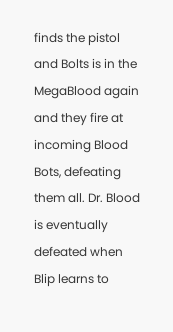finds the pistol and Bolts is in the MegaBlood again and they fire at incoming Blood Bots, defeating them all. Dr. Blood is eventually defeated when Blip learns to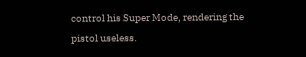control his Super Mode, rendering the pistol useless.